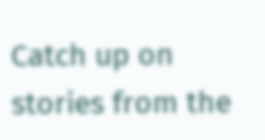Catch up on stories from the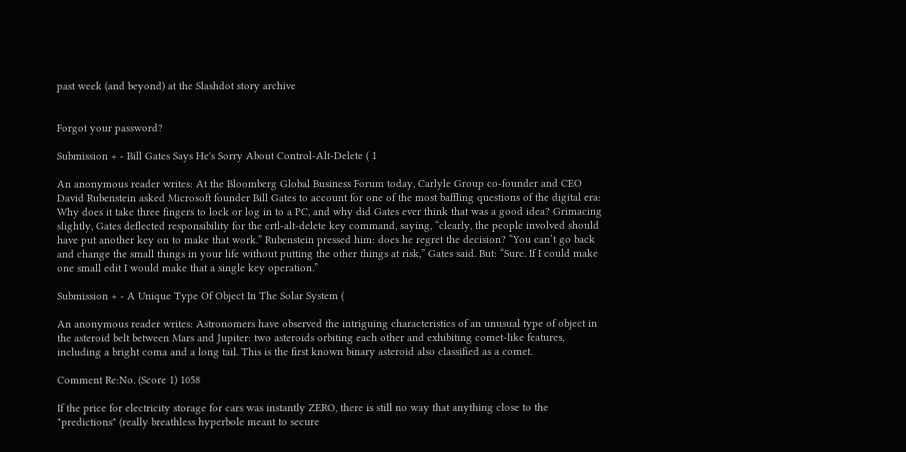past week (and beyond) at the Slashdot story archive


Forgot your password?

Submission + - Bill Gates Says He's Sorry About Control-Alt-Delete ( 1

An anonymous reader writes: At the Bloomberg Global Business Forum today, Carlyle Group co-founder and CEO David Rubenstein asked Microsoft founder Bill Gates to account for one of the most baffling questions of the digital era: Why does it take three fingers to lock or log in to a PC, and why did Gates ever think that was a good idea? Grimacing slightly, Gates deflected responsibility for the crtl-alt-delete key command, saying, “clearly, the people involved should have put another key on to make that work.” Rubenstein pressed him: does he regret the decision? “You can’t go back and change the small things in your life without putting the other things at risk,” Gates said. But: “Sure. If I could make one small edit I would make that a single key operation.”

Submission + - A Unique Type Of Object In The Solar System (

An anonymous reader writes: Astronomers have observed the intriguing characteristics of an unusual type of object in the asteroid belt between Mars and Jupiter: two asteroids orbiting each other and exhibiting comet-like features, including a bright coma and a long tail. This is the first known binary asteroid also classified as a comet.

Comment Re:No. (Score 1) 1058

If the price for electricity storage for cars was instantly ZERO, there is still no way that anything close to the "predictions" (really breathless hyperbole meant to secure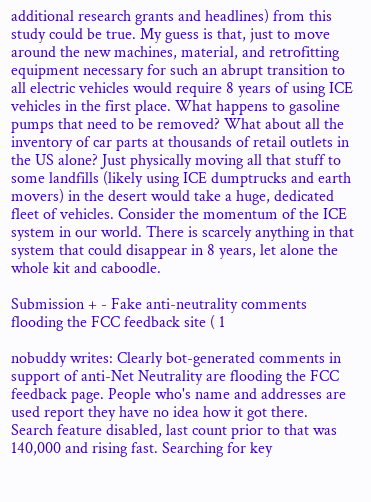additional research grants and headlines) from this study could be true. My guess is that, just to move around the new machines, material, and retrofitting equipment necessary for such an abrupt transition to all electric vehicles would require 8 years of using ICE vehicles in the first place. What happens to gasoline pumps that need to be removed? What about all the inventory of car parts at thousands of retail outlets in the US alone? Just physically moving all that stuff to some landfills (likely using ICE dumptrucks and earth movers) in the desert would take a huge, dedicated fleet of vehicles. Consider the momentum of the ICE system in our world. There is scarcely anything in that system that could disappear in 8 years, let alone the whole kit and caboodle.

Submission + - Fake anti-neutrality comments flooding the FCC feedback site ( 1

nobuddy writes: Clearly bot-generated comments in support of anti-Net Neutrality are flooding the FCC feedback page. People who's name and addresses are used report they have no idea how it got there.
Search feature disabled, last count prior to that was 140,000 and rising fast. Searching for key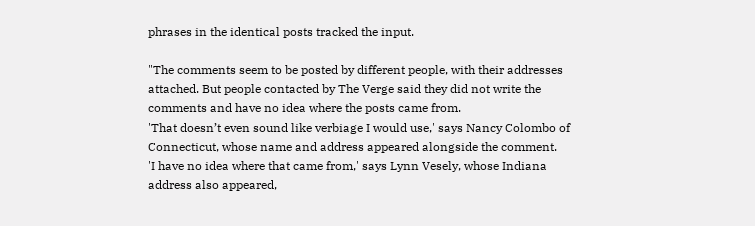phrases in the identical posts tracked the input.

"The comments seem to be posted by different people, with their addresses attached. But people contacted by The Verge said they did not write the comments and have no idea where the posts came from.
'That doesn’t even sound like verbiage I would use,' says Nancy Colombo of Connecticut, whose name and address appeared alongside the comment.
'I have no idea where that came from,' says Lynn Vesely, whose Indiana address also appeared,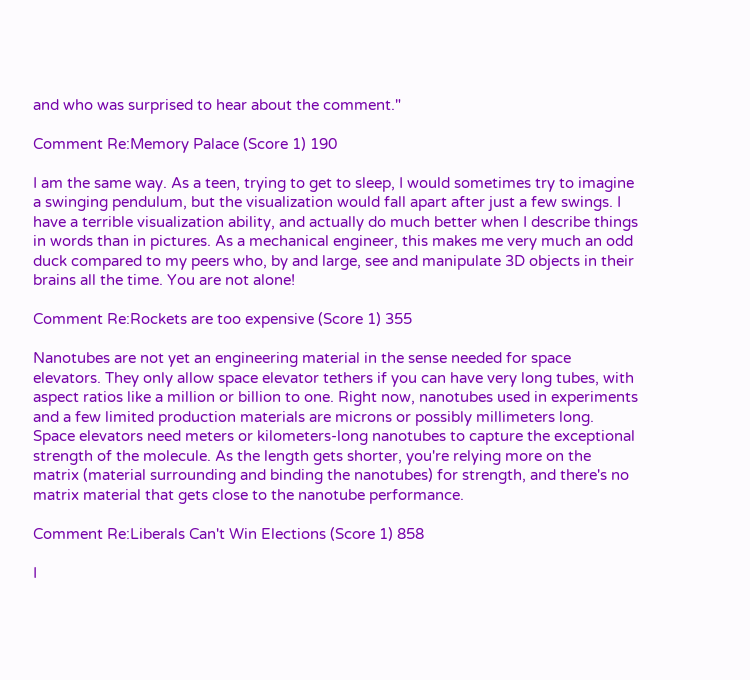and who was surprised to hear about the comment."

Comment Re:Memory Palace (Score 1) 190

I am the same way. As a teen, trying to get to sleep, I would sometimes try to imagine a swinging pendulum, but the visualization would fall apart after just a few swings. I have a terrible visualization ability, and actually do much better when I describe things in words than in pictures. As a mechanical engineer, this makes me very much an odd duck compared to my peers who, by and large, see and manipulate 3D objects in their brains all the time. You are not alone!

Comment Re:Rockets are too expensive (Score 1) 355

Nanotubes are not yet an engineering material in the sense needed for space elevators. They only allow space elevator tethers if you can have very long tubes, with aspect ratios like a million or billion to one. Right now, nanotubes used in experiments and a few limited production materials are microns or possibly millimeters long. Space elevators need meters or kilometers-long nanotubes to capture the exceptional strength of the molecule. As the length gets shorter, you're relying more on the matrix (material surrounding and binding the nanotubes) for strength, and there's no matrix material that gets close to the nanotube performance.

Comment Re:Liberals Can't Win Elections (Score 1) 858

I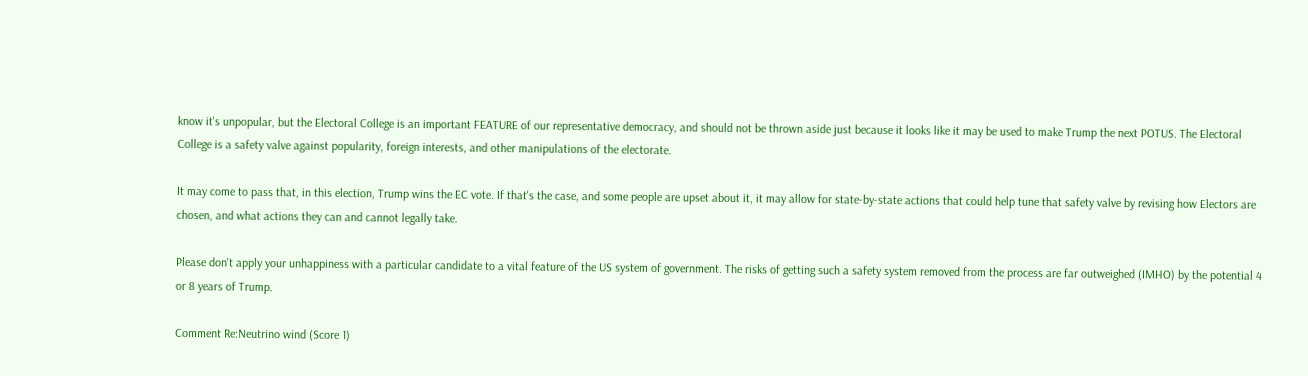know it's unpopular, but the Electoral College is an important FEATURE of our representative democracy, and should not be thrown aside just because it looks like it may be used to make Trump the next POTUS. The Electoral College is a safety valve against popularity, foreign interests, and other manipulations of the electorate.

It may come to pass that, in this election, Trump wins the EC vote. If that's the case, and some people are upset about it, it may allow for state-by-state actions that could help tune that safety valve by revising how Electors are chosen, and what actions they can and cannot legally take.

Please don't apply your unhappiness with a particular candidate to a vital feature of the US system of government. The risks of getting such a safety system removed from the process are far outweighed (IMHO) by the potential 4 or 8 years of Trump.

Comment Re:Neutrino wind (Score 1)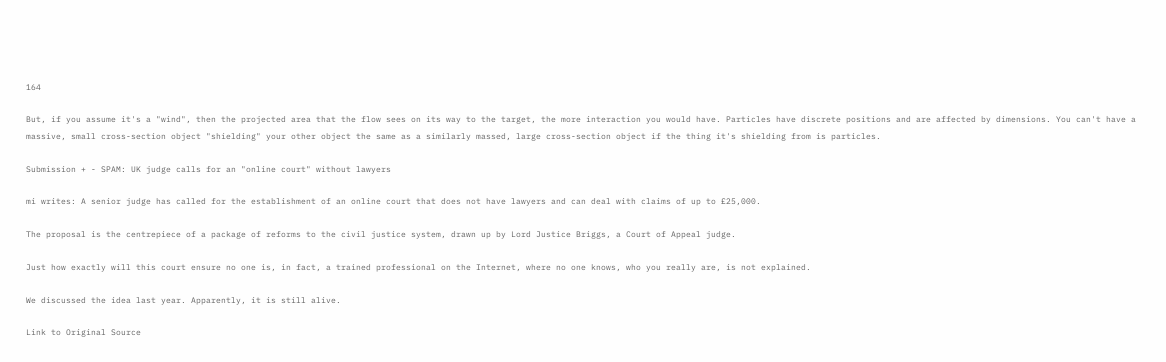164

But, if you assume it's a "wind", then the projected area that the flow sees on its way to the target, the more interaction you would have. Particles have discrete positions and are affected by dimensions. You can't have a massive, small cross-section object "shielding" your other object the same as a similarly massed, large cross-section object if the thing it's shielding from is particles.

Submission + - SPAM: UK judge calls for an "online court" without lawyers

mi writes: A senior judge has called for the establishment of an online court that does not have lawyers and can deal with claims of up to £25,000.

The proposal is the centrepiece of a package of reforms to the civil justice system, drawn up by Lord Justice Briggs, a Court of Appeal judge.

Just how exactly will this court ensure no one is, in fact, a trained professional on the Internet, where no one knows, who you really are, is not explained.

We discussed the idea last year. Apparently, it is still alive.

Link to Original Source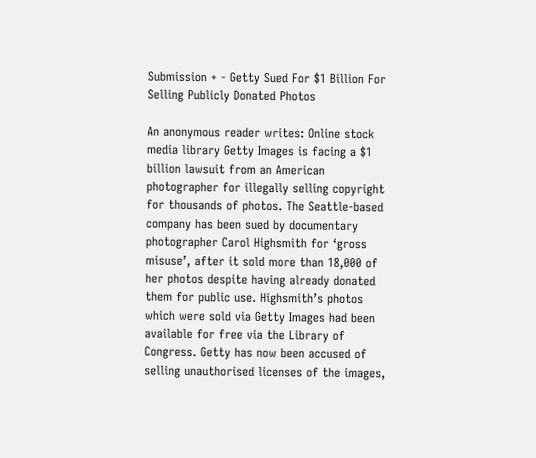Submission + - Getty Sued For $1 Billion For Selling Publicly Donated Photos

An anonymous reader writes: Online stock media library Getty Images is facing a $1 billion lawsuit from an American photographer for illegally selling copyright for thousands of photos. The Seattle-based company has been sued by documentary photographer Carol Highsmith for ‘gross misuse’, after it sold more than 18,000 of her photos despite having already donated them for public use. Highsmith’s photos which were sold via Getty Images had been available for free via the Library of Congress. Getty has now been accused of selling unauthorised licenses of the images,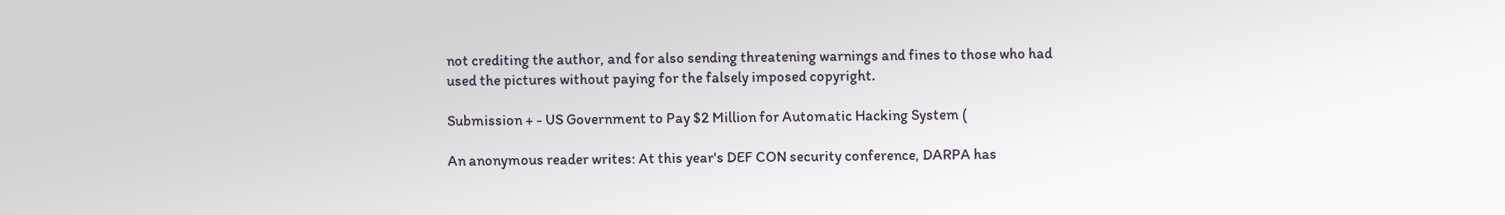not crediting the author, and for also sending threatening warnings and fines to those who had used the pictures without paying for the falsely imposed copyright.

Submission + - US Government to Pay $2 Million for Automatic Hacking System (

An anonymous reader writes: At this year's DEF CON security conference, DARPA has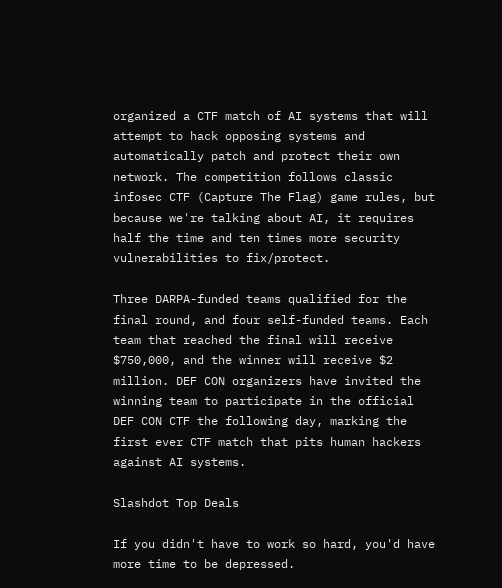organized a CTF match of AI systems that will attempt to hack opposing systems and automatically patch and protect their own network. The competition follows classic infosec CTF (Capture The Flag) game rules, but because we're talking about AI, it requires half the time and ten times more security vulnerabilities to fix/protect.

Three DARPA-funded teams qualified for the final round, and four self-funded teams. Each team that reached the final will receive $750,000, and the winner will receive $2 million. DEF CON organizers have invited the winning team to participate in the official DEF CON CTF the following day, marking the first ever CTF match that pits human hackers against AI systems.

Slashdot Top Deals

If you didn't have to work so hard, you'd have more time to be depressed.